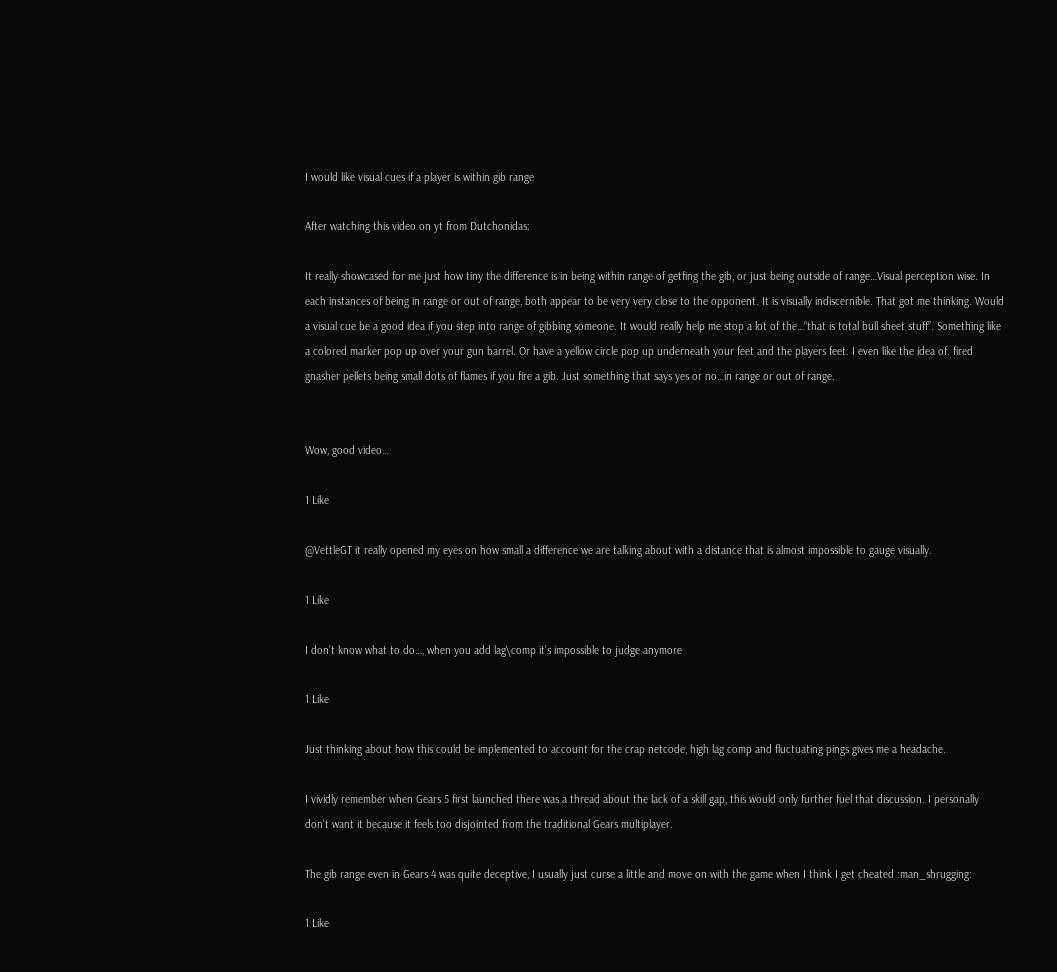I would like visual cues if a player is within gib range

After watching this video on yt from Dutchonidas:

It really showcased for me just how tiny the difference is in being within range of getfing the gib, or just being outside of range…Visual perception wise. In each instances of being in range or out of range, both appear to be very very close to the opponent. It is visually indiscernible. That got me thinking. Would a visual cue be a good idea if you step into range of gibbing someone. It would really help me stop a lot of the…“that is total bull sheet stuff”. Something like a colored marker pop up over your gun barrel. Or have a yellow circle pop up underneath your feet and the players feet. I even like the idea of. fired gnasher pellets being small dots of flames if.you fire a gib. Just something that says yes or no…in range or out of range.


Wow, good video…

1 Like

@VettleGT it really opened my eyes on how small a difference we are talking about with a distance that is almost impossible to gauge visually.

1 Like

I don’t know what to do…, when you add lag\comp it’s impossible to judge anymore

1 Like

Just thinking about how this could be implemented to account for the crap netcode, high lag comp and fluctuating pings gives me a headache.

I vividly remember when Gears 5 first launched there was a thread about the lack of a skill gap, this would only further fuel that discussion. I personally don’t want it because it feels too disjointed from the traditional Gears multiplayer.

The gib range even in Gears 4 was quite deceptive, I usually just curse a little and move on with the game when I think I get cheated :man_shrugging:

1 Like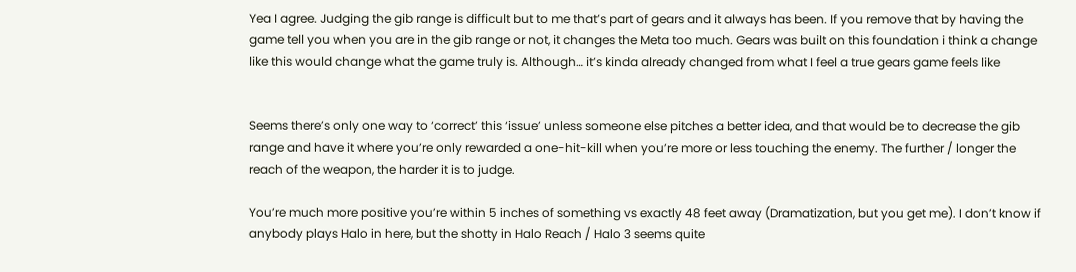Yea I agree. Judging the gib range is difficult but to me that’s part of gears and it always has been. If you remove that by having the game tell you when you are in the gib range or not, it changes the Meta too much. Gears was built on this foundation i think a change like this would change what the game truly is. Although… it’s kinda already changed from what I feel a true gears game feels like


Seems there’s only one way to ‘correct’ this ‘issue’ unless someone else pitches a better idea, and that would be to decrease the gib range and have it where you’re only rewarded a one-hit-kill when you’re more or less touching the enemy. The further / longer the reach of the weapon, the harder it is to judge.

You’re much more positive you’re within 5 inches of something vs exactly 48 feet away (Dramatization, but you get me). I don’t know if anybody plays Halo in here, but the shotty in Halo Reach / Halo 3 seems quite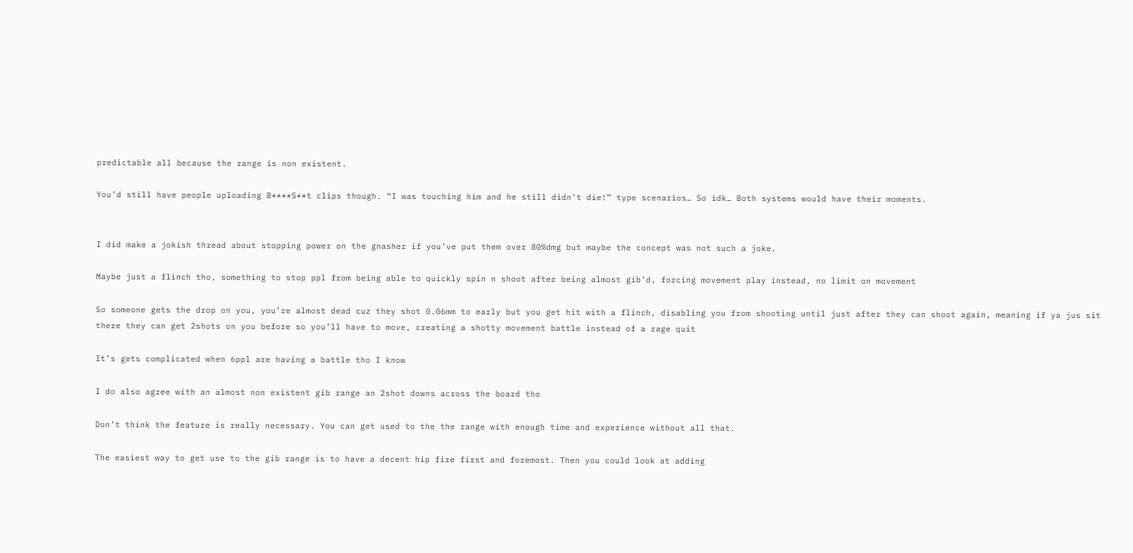predictable all because the range is non existent.

You’d still have people uploading B****S**t clips though. “I was touching him and he still didn’t die!” type scenarios… So idk… Both systems would have their moments.


I did make a jokish thread about stopping power on the gnasher if you’ve put them over 80%dmg but maybe the concept was not such a joke.

Maybe just a flinch tho, something to stop ppl from being able to quickly spin n shoot after being almost gib’d, forcing movement play instead, no limit on movement

So someone gets the drop on you, you’re almost dead cuz they shot 0.06mm to early but you get hit with a flinch, disabling you from shooting until just after they can shoot again, meaning if ya jus sit there they can get 2shots on you before so you’ll have to move, creating a shotty movement battle instead of a rage quit

It’s gets complicated when 6ppl are having a battle tho I know

I do also agree with an almost non existent gib range an 2shot downs across the board tho

Don’t think the feature is really necessary. You can get used to the the range with enough time and experience without all that.

The easiest way to get use to the gib range is to have a decent hip fire first and foremost. Then you could look at adding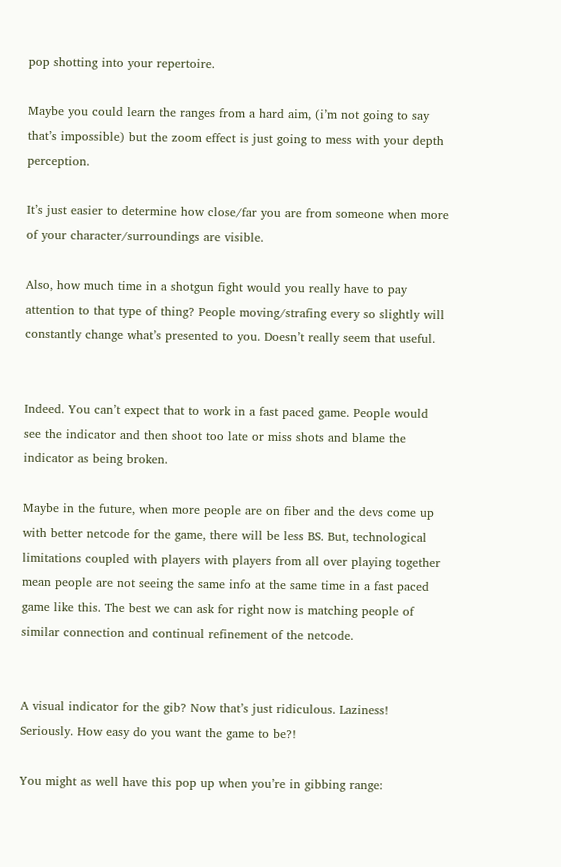pop shotting into your repertoire.

Maybe you could learn the ranges from a hard aim, (i’m not going to say that’s impossible) but the zoom effect is just going to mess with your depth perception.

It’s just easier to determine how close/far you are from someone when more of your character/surroundings are visible.

Also, how much time in a shotgun fight would you really have to pay attention to that type of thing? People moving/strafing every so slightly will constantly change what’s presented to you. Doesn’t really seem that useful.


Indeed. You can’t expect that to work in a fast paced game. People would see the indicator and then shoot too late or miss shots and blame the indicator as being broken.

Maybe in the future, when more people are on fiber and the devs come up with better netcode for the game, there will be less BS. But, technological limitations coupled with players with players from all over playing together mean people are not seeing the same info at the same time in a fast paced game like this. The best we can ask for right now is matching people of similar connection and continual refinement of the netcode.


A visual indicator for the gib? Now that’s just ridiculous. Laziness! Seriously. How easy do you want the game to be?!

You might as well have this pop up when you’re in gibbing range: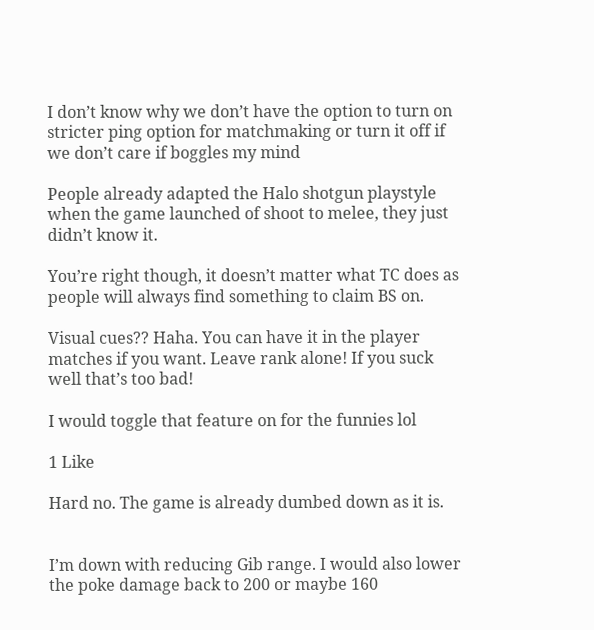I don’t know why we don’t have the option to turn on stricter ping option for matchmaking or turn it off if we don’t care if boggles my mind

People already adapted the Halo shotgun playstyle when the game launched of shoot to melee, they just didn’t know it.

You’re right though, it doesn’t matter what TC does as people will always find something to claim BS on.

Visual cues?? Haha. You can have it in the player matches if you want. Leave rank alone! If you suck well that’s too bad!

I would toggle that feature on for the funnies lol

1 Like

Hard no. The game is already dumbed down as it is.


I’m down with reducing Gib range. I would also lower the poke damage back to 200 or maybe 160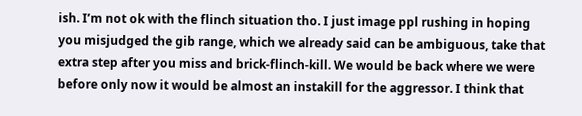ish. I’m not ok with the flinch situation tho. I just image ppl rushing in hoping you misjudged the gib range, which we already said can be ambiguous, take that extra step after you miss and brick-flinch-kill. We would be back where we were before only now it would be almost an instakill for the aggressor. I think that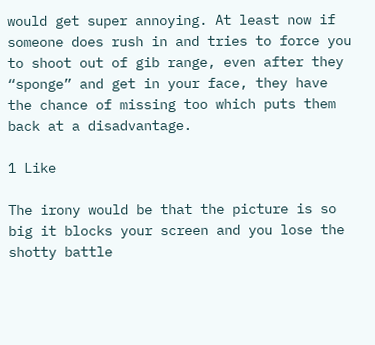would get super annoying. At least now if someone does rush in and tries to force you to shoot out of gib range, even after they “sponge” and get in your face, they have the chance of missing too which puts them back at a disadvantage.

1 Like

The irony would be that the picture is so big it blocks your screen and you lose the shotty battle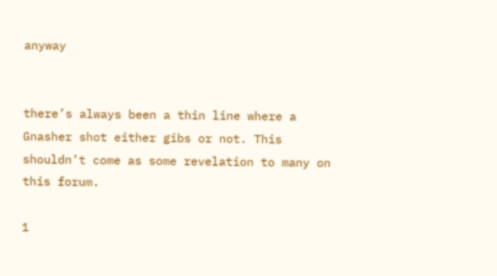anyway


there’s always been a thin line where a Gnasher shot either gibs or not. This shouldn’t come as some revelation to many on this forum.

1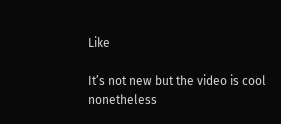Like

It’s not new but the video is cool nonetheless